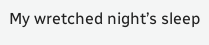My wretched night’s sleep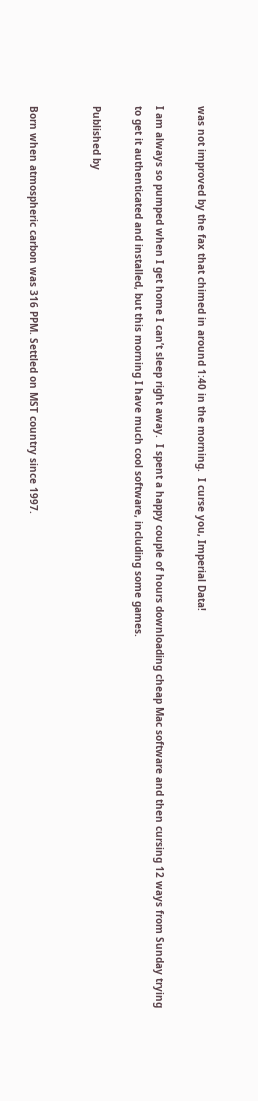was not improved by the fax that chimed in around 1:40 in the morning.  I curse you, Imperial Data!

I am always so pumped when I get home I can’t sleep right away.  I spent a happy couple of hours downloading cheap Mac software and then cursing 12 ways from Sunday trying to get it authenticated and installed, but this morning I have much cool software, including some games.

Published by


Born when atmospheric carbon was 316 PPM. Settled on MST country since 1997.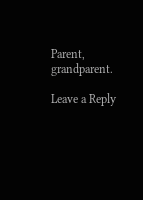Parent, grandparent.

Leave a Reply